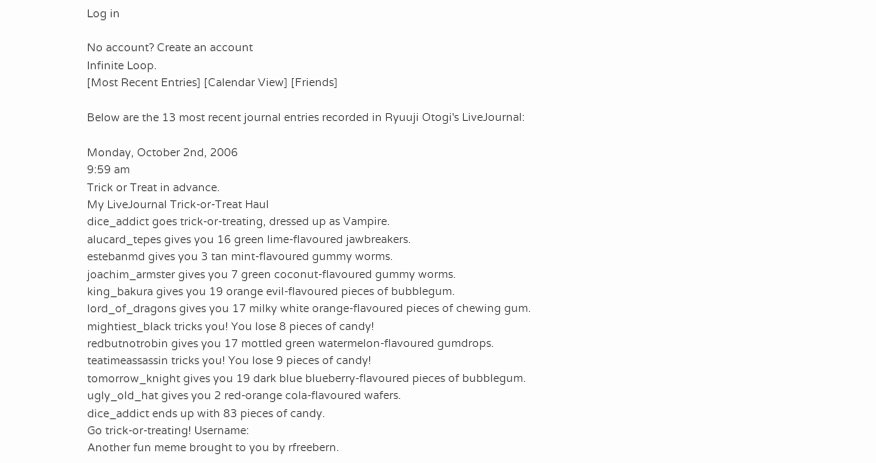Log in

No account? Create an account
Infinite Loop.
[Most Recent Entries] [Calendar View] [Friends]

Below are the 13 most recent journal entries recorded in Ryuuji Otogi's LiveJournal:

Monday, October 2nd, 2006
9:59 am
Trick or Treat in advance.
My LiveJournal Trick-or-Treat Haul
dice_addict goes trick-or-treating, dressed up as Vampire.
alucard_tepes gives you 16 green lime-flavoured jawbreakers.
estebanmd gives you 3 tan mint-flavoured gummy worms.
joachim_armster gives you 7 green coconut-flavoured gummy worms.
king_bakura gives you 19 orange evil-flavoured pieces of bubblegum.
lord_of_dragons gives you 17 milky white orange-flavoured pieces of chewing gum.
mightiest_black tricks you! You lose 8 pieces of candy!
redbutnotrobin gives you 17 mottled green watermelon-flavoured gumdrops.
teatimeassassin tricks you! You lose 9 pieces of candy!
tomorrow_knight gives you 19 dark blue blueberry-flavoured pieces of bubblegum.
ugly_old_hat gives you 2 red-orange cola-flavoured wafers.
dice_addict ends up with 83 pieces of candy.
Go trick-or-treating! Username:
Another fun meme brought to you by rfreebern.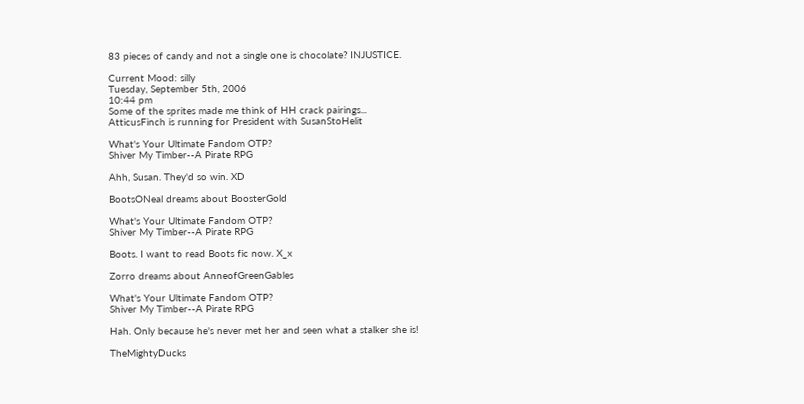83 pieces of candy and not a single one is chocolate? INJUSTICE.

Current Mood: silly
Tuesday, September 5th, 2006
10:44 pm
Some of the sprites made me think of HH crack pairings...
AtticusFinch is running for President with SusanStoHelit

What's Your Ultimate Fandom OTP?
Shiver My Timber--A Pirate RPG

Ahh, Susan. They'd so win. XD

BootsONeal dreams about BoosterGold

What's Your Ultimate Fandom OTP?
Shiver My Timber--A Pirate RPG

Boots. I want to read Boots fic now. X_x

Zorro dreams about AnneofGreenGables

What's Your Ultimate Fandom OTP?
Shiver My Timber--A Pirate RPG

Hah. Only because he's never met her and seen what a stalker she is!

TheMightyDucks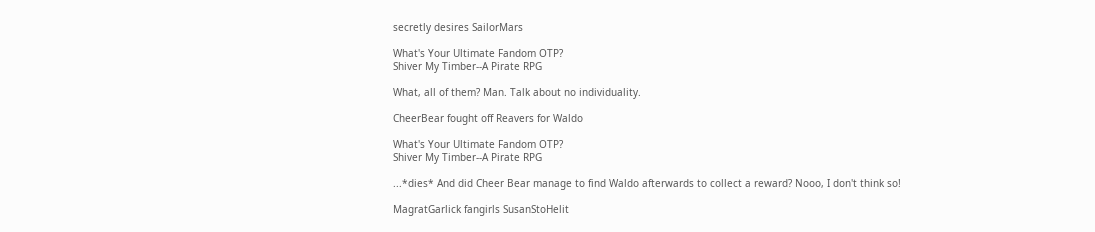secretly desires SailorMars

What's Your Ultimate Fandom OTP?
Shiver My Timber--A Pirate RPG

What, all of them? Man. Talk about no individuality.

CheerBear fought off Reavers for Waldo

What's Your Ultimate Fandom OTP?
Shiver My Timber--A Pirate RPG

...*dies* And did Cheer Bear manage to find Waldo afterwards to collect a reward? Nooo, I don't think so!

MagratGarlick fangirls SusanStoHelit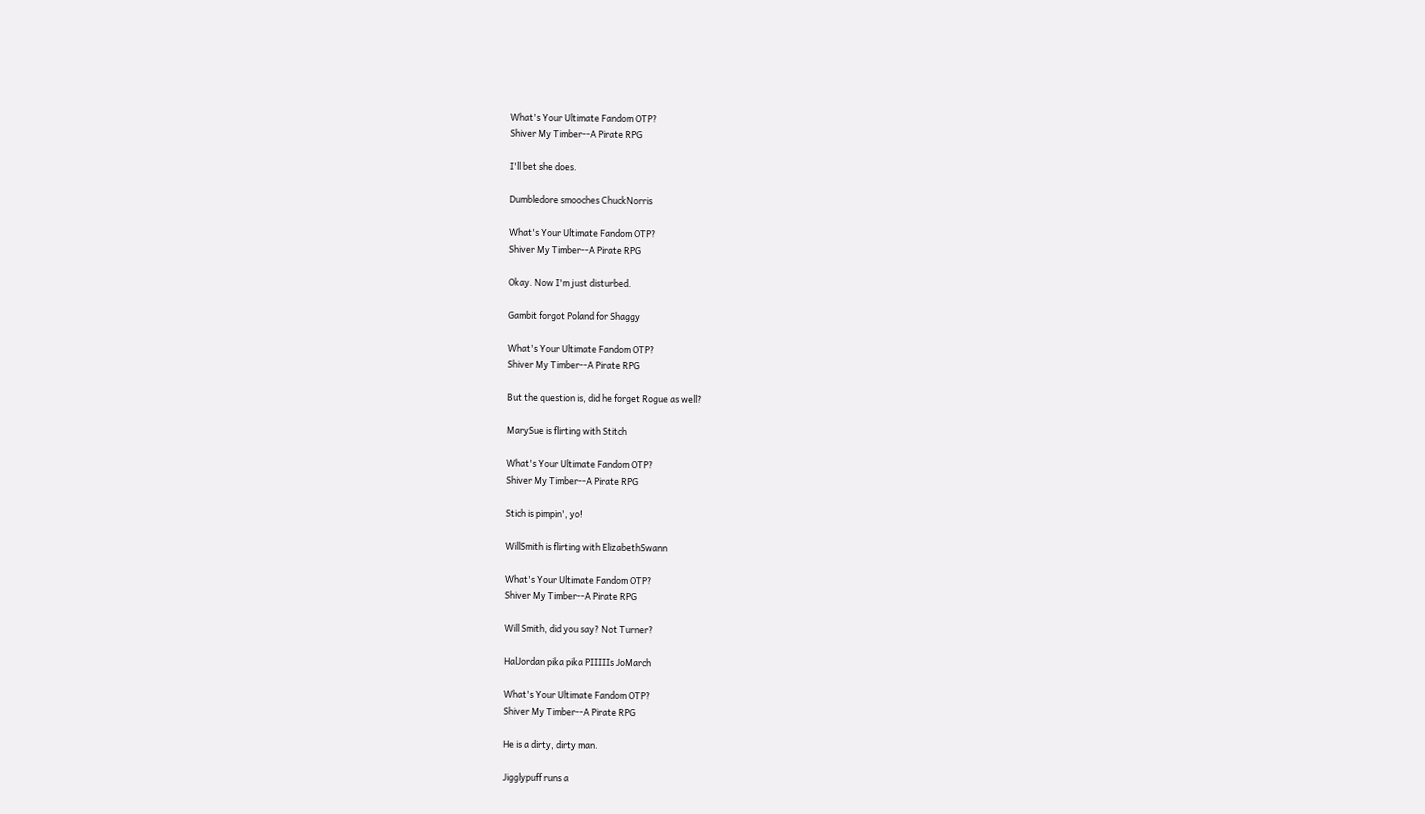What's Your Ultimate Fandom OTP?
Shiver My Timber--A Pirate RPG

I'll bet she does.

Dumbledore smooches ChuckNorris

What's Your Ultimate Fandom OTP?
Shiver My Timber--A Pirate RPG

Okay. Now I'm just disturbed.

Gambit forgot Poland for Shaggy

What's Your Ultimate Fandom OTP?
Shiver My Timber--A Pirate RPG

But the question is, did he forget Rogue as well?

MarySue is flirting with Stitch

What's Your Ultimate Fandom OTP?
Shiver My Timber--A Pirate RPG

Stich is pimpin', yo!

WillSmith is flirting with ElizabethSwann

What's Your Ultimate Fandom OTP?
Shiver My Timber--A Pirate RPG

Will Smith, did you say? Not Turner?

HalJordan pika pika PIIIIIs JoMarch

What's Your Ultimate Fandom OTP?
Shiver My Timber--A Pirate RPG

He is a dirty, dirty man.

Jigglypuff runs a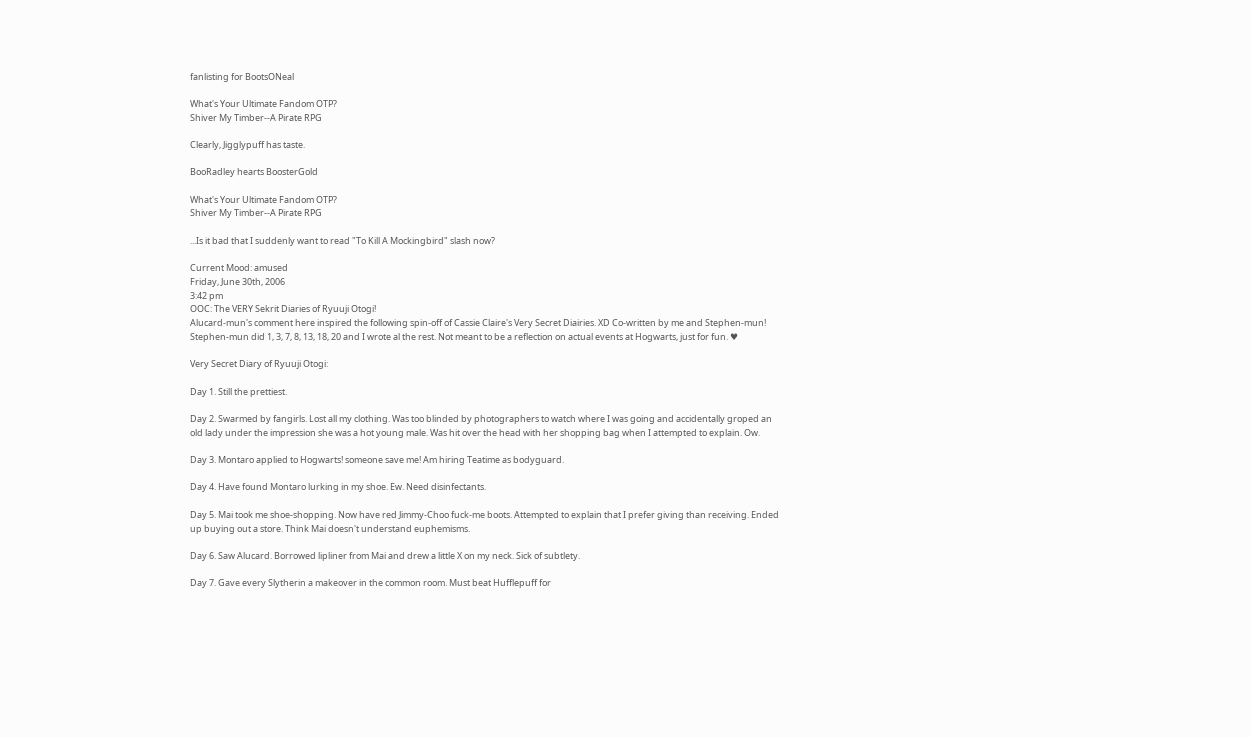fanlisting for BootsONeal

What's Your Ultimate Fandom OTP?
Shiver My Timber--A Pirate RPG

Clearly, Jigglypuff has taste.

BooRadley hearts BoosterGold

What's Your Ultimate Fandom OTP?
Shiver My Timber--A Pirate RPG

...Is it bad that I suddenly want to read "To Kill A Mockingbird" slash now?

Current Mood: amused
Friday, June 30th, 2006
3:42 pm
OOC: The VERY Sekrit Diaries of Ryuuji Otogi!
Alucard-mun's comment here inspired the following spin-off of Cassie Claire's Very Secret Diairies. XD Co-written by me and Stephen-mun! Stephen-mun did 1, 3, 7, 8, 13, 18, 20 and I wrote al the rest. Not meant to be a reflection on actual events at Hogwarts, just for fun. ♥

Very Secret Diary of Ryuuji Otogi:

Day 1. Still the prettiest.

Day 2. Swarmed by fangirls. Lost all my clothing. Was too blinded by photographers to watch where I was going and accidentally groped an old lady under the impression she was a hot young male. Was hit over the head with her shopping bag when I attempted to explain. Ow.

Day 3. Montaro applied to Hogwarts! someone save me! Am hiring Teatime as bodyguard.

Day 4. Have found Montaro lurking in my shoe. Ew. Need disinfectants.

Day 5. Mai took me shoe-shopping. Now have red Jimmy-Choo fuck-me boots. Attempted to explain that I prefer giving than receiving. Ended up buying out a store. Think Mai doesn't understand euphemisms.

Day 6. Saw Alucard. Borrowed lipliner from Mai and drew a little X on my neck. Sick of subtlety.

Day 7. Gave every Slytherin a makeover in the common room. Must beat Hufflepuff for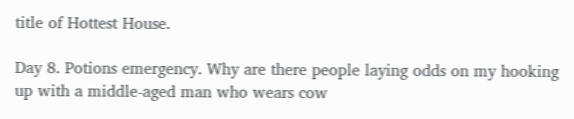title of Hottest House.

Day 8. Potions emergency. Why are there people laying odds on my hooking up with a middle-aged man who wears cow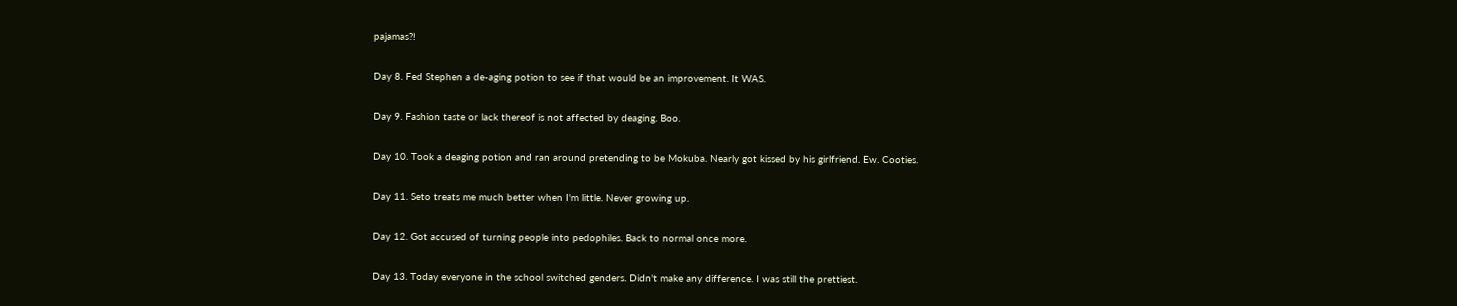pajamas?!

Day 8. Fed Stephen a de-aging potion to see if that would be an improvement. It WAS.

Day 9. Fashion taste or lack thereof is not affected by deaging. Boo.

Day 10. Took a deaging potion and ran around pretending to be Mokuba. Nearly got kissed by his girlfriend. Ew. Cooties.

Day 11. Seto treats me much better when I'm little. Never growing up.

Day 12. Got accused of turning people into pedophiles. Back to normal once more.

Day 13. Today everyone in the school switched genders. Didn't make any difference. I was still the prettiest.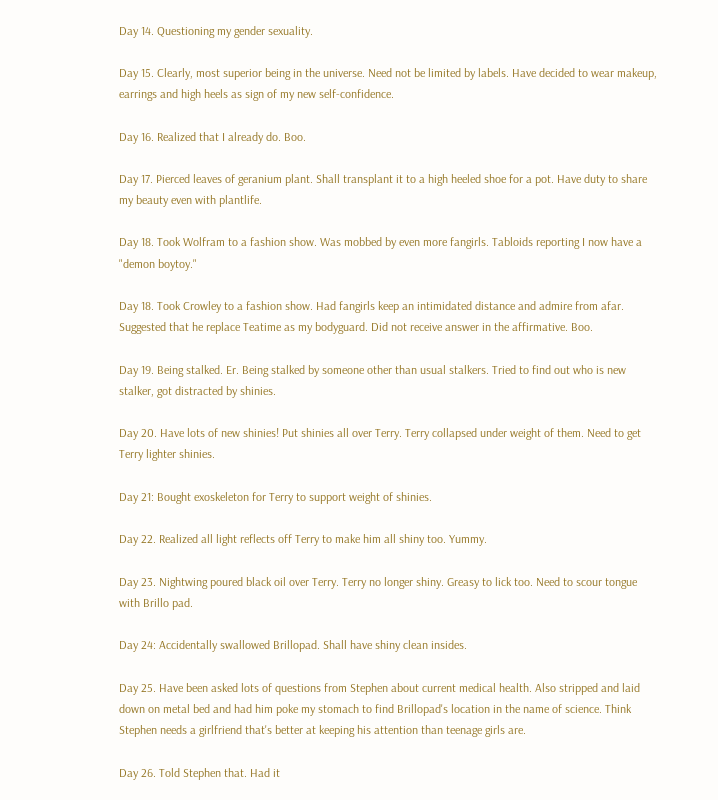Day 14. Questioning my gender sexuality.

Day 15. Clearly, most superior being in the universe. Need not be limited by labels. Have decided to wear makeup, earrings and high heels as sign of my new self-confidence.

Day 16. Realized that I already do. Boo.

Day 17. Pierced leaves of geranium plant. Shall transplant it to a high heeled shoe for a pot. Have duty to share my beauty even with plantlife.

Day 18. Took Wolfram to a fashion show. Was mobbed by even more fangirls. Tabloids reporting I now have a "demon boytoy."

Day 18. Took Crowley to a fashion show. Had fangirls keep an intimidated distance and admire from afar. Suggested that he replace Teatime as my bodyguard. Did not receive answer in the affirmative. Boo.

Day 19. Being stalked. Er. Being stalked by someone other than usual stalkers. Tried to find out who is new stalker, got distracted by shinies.

Day 20. Have lots of new shinies! Put shinies all over Terry. Terry collapsed under weight of them. Need to get Terry lighter shinies.

Day 21: Bought exoskeleton for Terry to support weight of shinies.

Day 22. Realized all light reflects off Terry to make him all shiny too. Yummy.

Day 23. Nightwing poured black oil over Terry. Terry no longer shiny. Greasy to lick too. Need to scour tongue with Brillo pad.

Day 24: Accidentally swallowed Brillopad. Shall have shiny clean insides.

Day 25. Have been asked lots of questions from Stephen about current medical health. Also stripped and laid down on metal bed and had him poke my stomach to find Brillopad's location in the name of science. Think Stephen needs a girlfriend that's better at keeping his attention than teenage girls are.

Day 26. Told Stephen that. Had it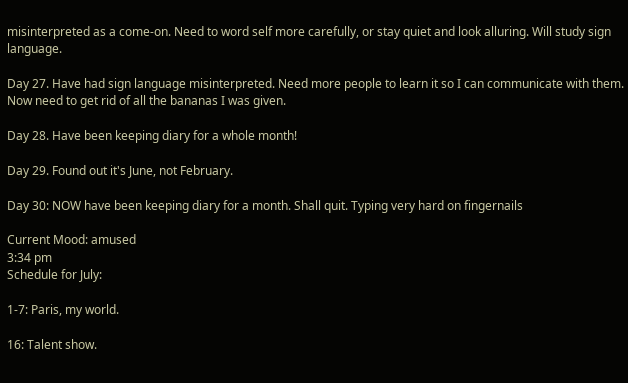misinterpreted as a come-on. Need to word self more carefully, or stay quiet and look alluring. Will study sign language.

Day 27. Have had sign language misinterpreted. Need more people to learn it so I can communicate with them. Now need to get rid of all the bananas I was given.

Day 28. Have been keeping diary for a whole month!

Day 29. Found out it's June, not February.

Day 30: NOW have been keeping diary for a month. Shall quit. Typing very hard on fingernails

Current Mood: amused
3:34 pm
Schedule for July:

1-7: Paris, my world.

16: Talent show.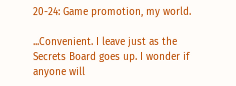20-24: Game promotion, my world.

...Convenient. I leave just as the Secrets Board goes up. I wonder if anyone will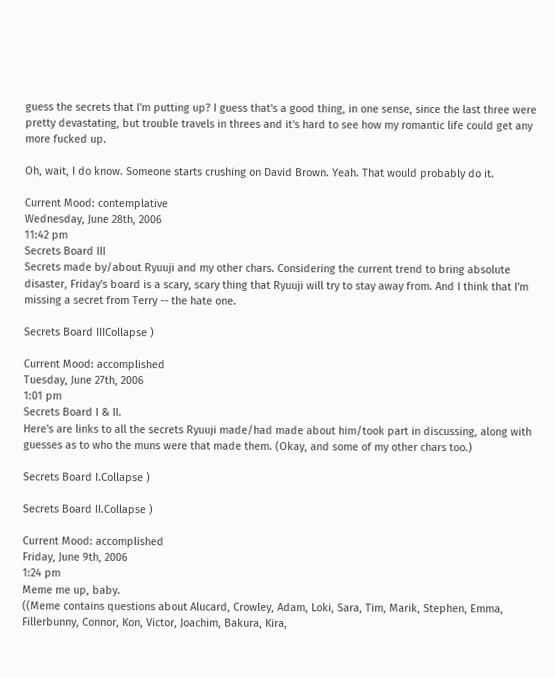guess the secrets that I'm putting up? I guess that's a good thing, in one sense, since the last three were pretty devastating, but trouble travels in threes and it's hard to see how my romantic life could get any more fucked up.

Oh, wait, I do know. Someone starts crushing on David Brown. Yeah. That would probably do it.

Current Mood: contemplative
Wednesday, June 28th, 2006
11:42 pm
Secrets Board III
Secrets made by/about Ryuuji and my other chars. Considering the current trend to bring absolute disaster, Friday's board is a scary, scary thing that Ryuuji will try to stay away from. And I think that I'm missing a secret from Terry -- the hate one.

Secrets Board IIICollapse )

Current Mood: accomplished
Tuesday, June 27th, 2006
1:01 pm
Secrets Board I & II.
Here's are links to all the secrets Ryuuji made/had made about him/took part in discussing, along with guesses as to who the muns were that made them. (Okay, and some of my other chars too.)

Secrets Board I.Collapse )

Secrets Board II.Collapse )

Current Mood: accomplished
Friday, June 9th, 2006
1:24 pm
Meme me up, baby.
((Meme contains questions about Alucard, Crowley, Adam, Loki, Sara, Tim, Marik, Stephen, Emma, Fillerbunny, Connor, Kon, Victor, Joachim, Bakura, Kira,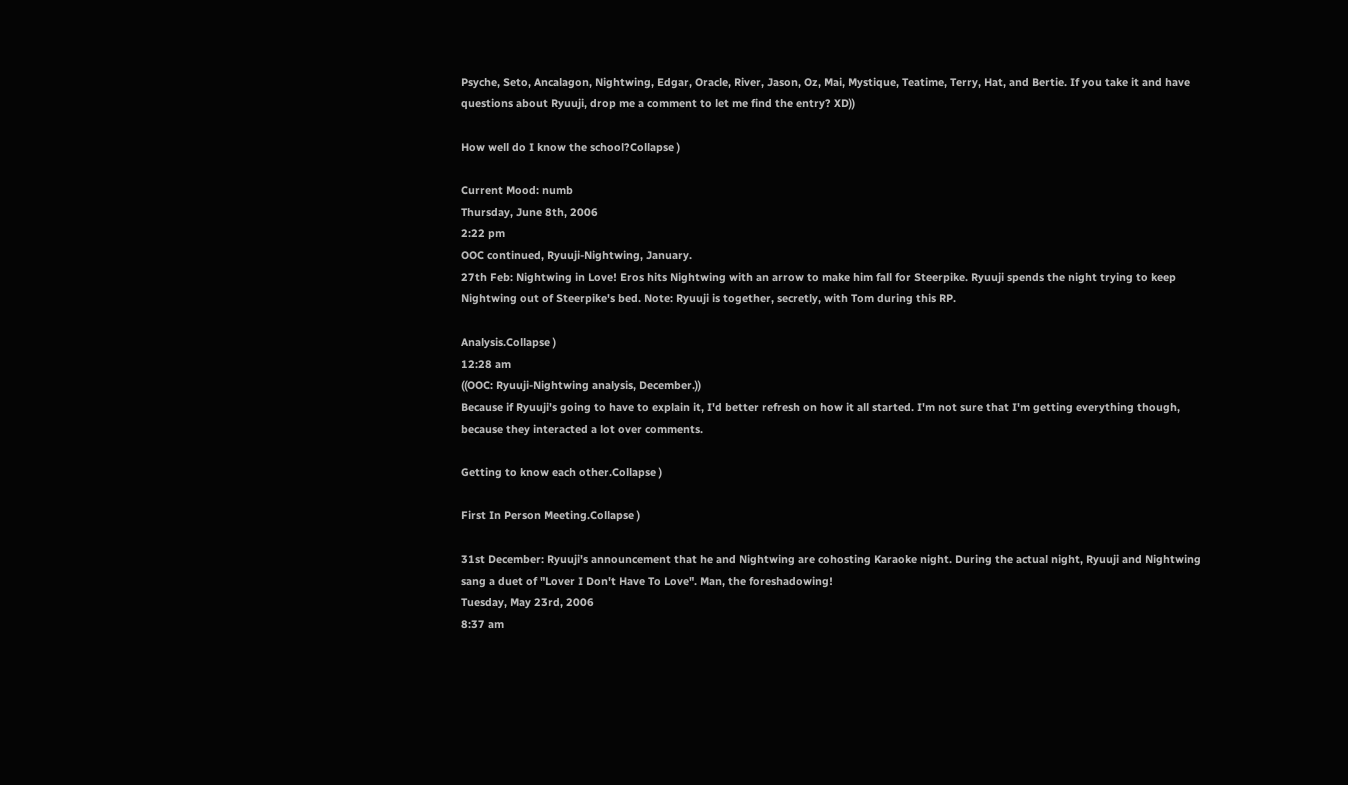Psyche, Seto, Ancalagon, Nightwing, Edgar, Oracle, River, Jason, Oz, Mai, Mystique, Teatime, Terry, Hat, and Bertie. If you take it and have questions about Ryuuji, drop me a comment to let me find the entry? XD))

How well do I know the school?Collapse )

Current Mood: numb
Thursday, June 8th, 2006
2:22 pm
OOC continued, Ryuuji-Nightwing, January.
27th Feb: Nightwing in Love! Eros hits Nightwing with an arrow to make him fall for Steerpike. Ryuuji spends the night trying to keep Nightwing out of Steerpike's bed. Note: Ryuuji is together, secretly, with Tom during this RP.

Analysis.Collapse )
12:28 am
((OOC: Ryuuji-Nightwing analysis, December.))
Because if Ryuuji's going to have to explain it, I'd better refresh on how it all started. I'm not sure that I'm getting everything though, because they interacted a lot over comments.

Getting to know each other.Collapse )

First In Person Meeting.Collapse )

31st December: Ryuuji's announcement that he and Nightwing are cohosting Karaoke night. During the actual night, Ryuuji and Nightwing sang a duet of "Lover I Don't Have To Love". Man, the foreshadowing!
Tuesday, May 23rd, 2006
8:37 am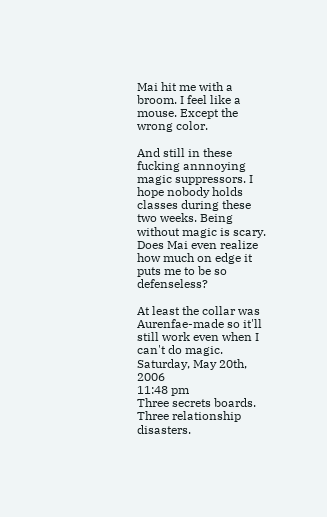Mai hit me with a broom. I feel like a mouse. Except the wrong color.

And still in these fucking annnoying magic suppressors. I hope nobody holds classes during these two weeks. Being without magic is scary. Does Mai even realize how much on edge it puts me to be so defenseless?

At least the collar was Aurenfae-made so it'll still work even when I can't do magic.
Saturday, May 20th, 2006
11:48 pm
Three secrets boards. Three relationship disasters.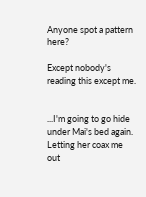Anyone spot a pattern here?

Except nobody's reading this except me.


...I'm going to go hide under Mai's bed again. Letting her coax me out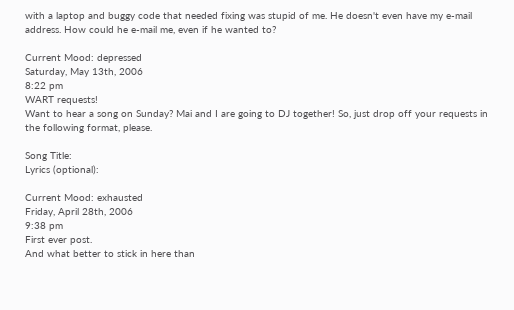with a laptop and buggy code that needed fixing was stupid of me. He doesn't even have my e-mail address. How could he e-mail me, even if he wanted to?

Current Mood: depressed
Saturday, May 13th, 2006
8:22 pm
WART requests!
Want to hear a song on Sunday? Mai and I are going to DJ together! So, just drop off your requests in the following format, please.

Song Title:
Lyrics (optional):

Current Mood: exhausted
Friday, April 28th, 2006
9:38 pm
First ever post.
And what better to stick in here than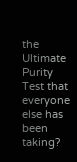the Ultimate Purity Test that everyone else has been taking?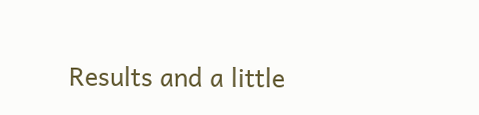Results and a little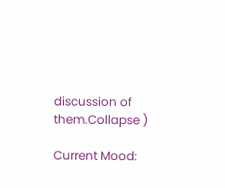discussion of them.Collapse )

Current Mood: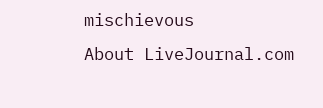mischievous
About LiveJournal.com